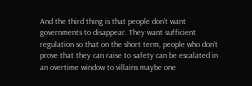And the third thing is that people don’t want governments to disappear. They want sufficient regulation so that on the short term, people who don’t prove that they can raise to safety can be escalated in an overtime window to villains maybe one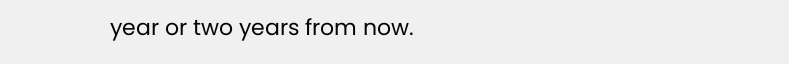year or two years from now.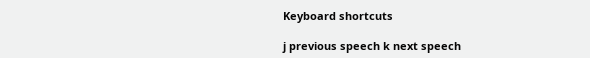Keyboard shortcuts

j previous speech k next speech